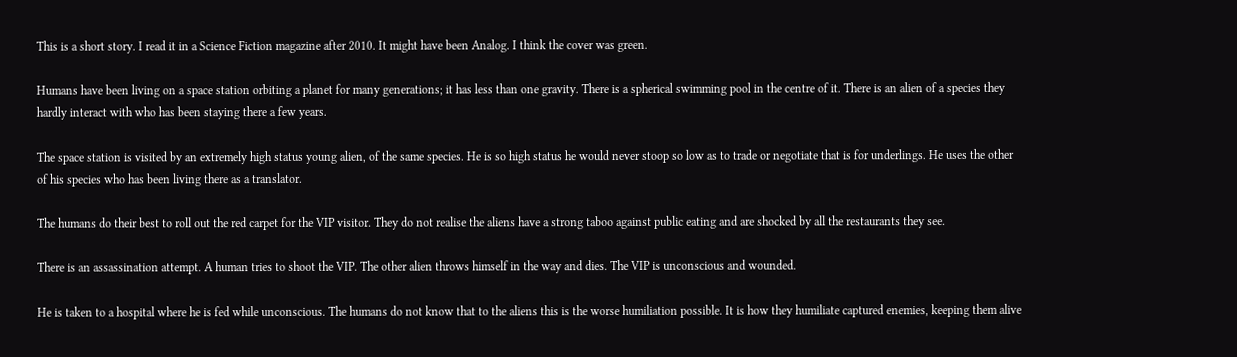This is a short story. I read it in a Science Fiction magazine after 2010. It might have been Analog. I think the cover was green.

Humans have been living on a space station orbiting a planet for many generations; it has less than one gravity. There is a spherical swimming pool in the centre of it. There is an alien of a species they hardly interact with who has been staying there a few years.

The space station is visited by an extremely high status young alien, of the same species. He is so high status he would never stoop so low as to trade or negotiate that is for underlings. He uses the other of his species who has been living there as a translator.

The humans do their best to roll out the red carpet for the VIP visitor. They do not realise the aliens have a strong taboo against public eating and are shocked by all the restaurants they see.

There is an assassination attempt. A human tries to shoot the VIP. The other alien throws himself in the way and dies. The VIP is unconscious and wounded.

He is taken to a hospital where he is fed while unconscious. The humans do not know that to the aliens this is the worse humiliation possible. It is how they humiliate captured enemies, keeping them alive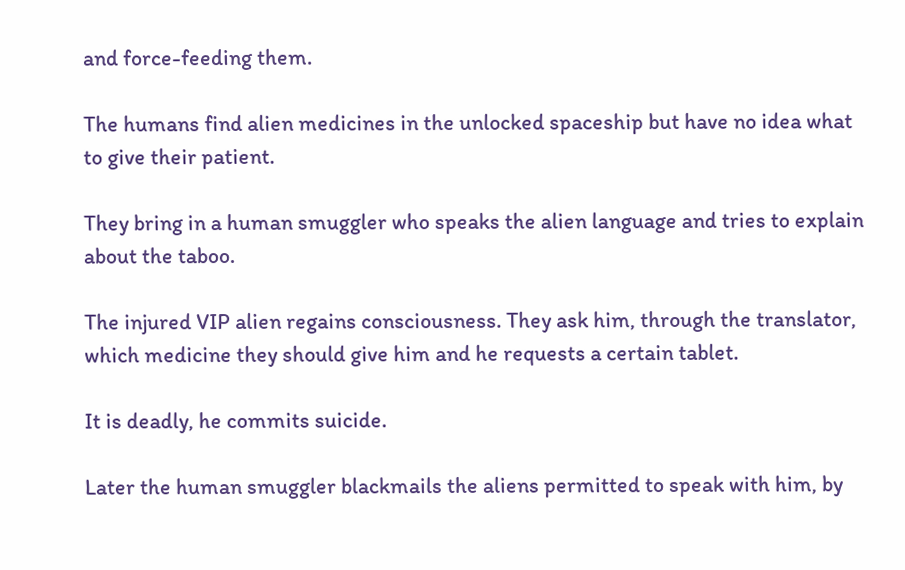and force-feeding them.

The humans find alien medicines in the unlocked spaceship but have no idea what to give their patient.

They bring in a human smuggler who speaks the alien language and tries to explain about the taboo.

The injured VIP alien regains consciousness. They ask him, through the translator, which medicine they should give him and he requests a certain tablet.

It is deadly, he commits suicide.

Later the human smuggler blackmails the aliens permitted to speak with him, by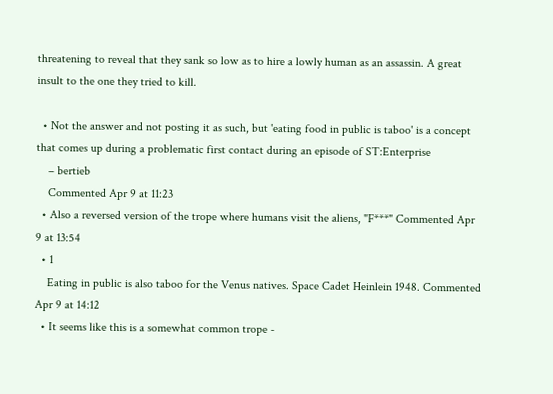threatening to reveal that they sank so low as to hire a lowly human as an assassin. A great insult to the one they tried to kill.

  • Not the answer and not posting it as such, but 'eating food in public is taboo' is a concept that comes up during a problematic first contact during an episode of ST:Enterprise
    – bertieb
    Commented Apr 9 at 11:23
  • Also a reversed version of the trope where humans visit the aliens, "F***" Commented Apr 9 at 13:54
  • 1
    Eating in public is also taboo for the Venus natives. Space Cadet Heinlein 1948. Commented Apr 9 at 14:12
  • It seems like this is a somewhat common trope -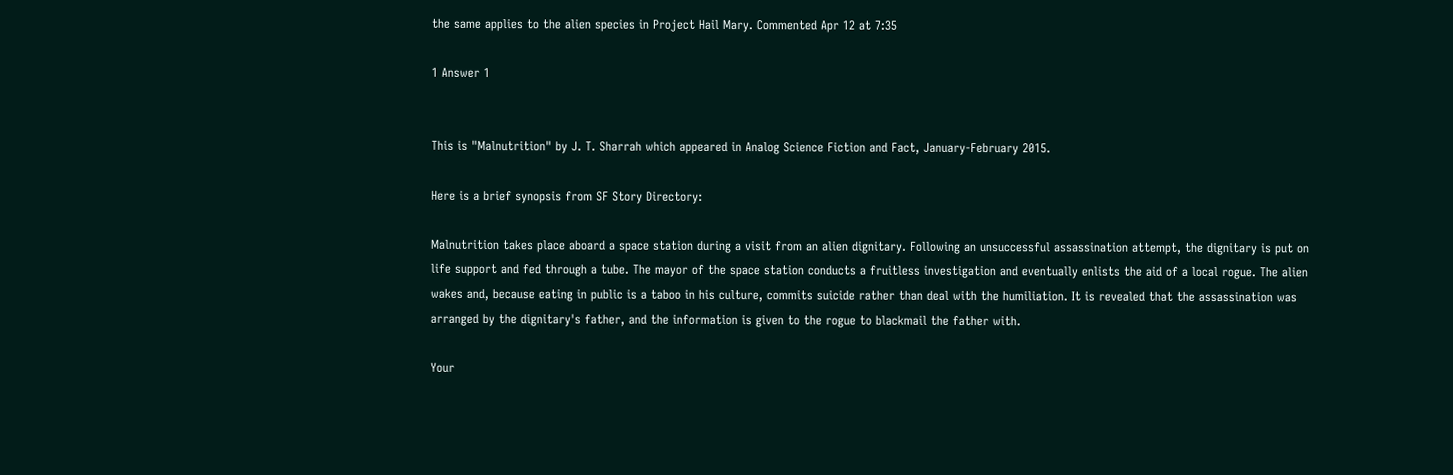the same applies to the alien species in Project Hail Mary. Commented Apr 12 at 7:35

1 Answer 1


This is "Malnutrition" by J. T. Sharrah which appeared in Analog Science Fiction and Fact, January-February 2015.

Here is a brief synopsis from SF Story Directory:

Malnutrition takes place aboard a space station during a visit from an alien dignitary. Following an unsuccessful assassination attempt, the dignitary is put on life support and fed through a tube. The mayor of the space station conducts a fruitless investigation and eventually enlists the aid of a local rogue. The alien wakes and, because eating in public is a taboo in his culture, commits suicide rather than deal with the humiliation. It is revealed that the assassination was arranged by the dignitary's father, and the information is given to the rogue to blackmail the father with.

Your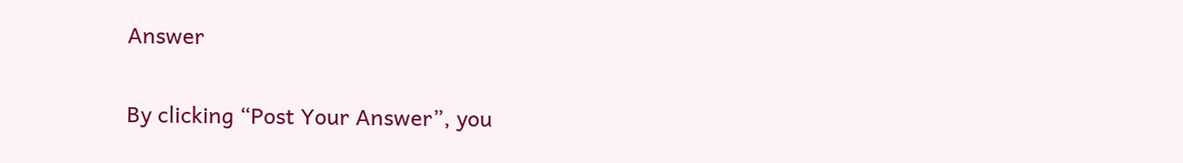Answer

By clicking “Post Your Answer”, you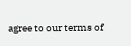agree to our terms of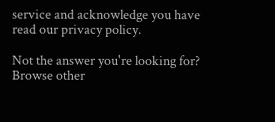service and acknowledge you have read our privacy policy.

Not the answer you're looking for? Browse other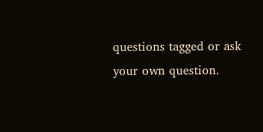questions tagged or ask your own question.